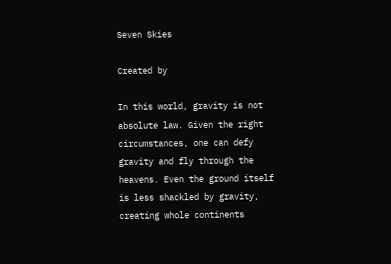Seven Skies

Created by

In this world, gravity is not absolute law. Given the right circumstances, one can defy gravity and fly through the heavens. Even the ground itself is less shackled by gravity, creating whole continents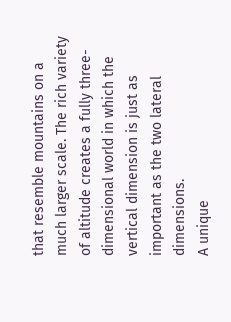that resemble mountains on a much larger scale. The rich variety of altitude creates a fully three-dimensional world in which the vertical dimension is just as important as the two lateral dimensions.
A unique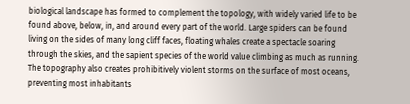biological landscape has formed to complement the topology, with widely varied life to be found above, below, in, and around every part of the world. Large spiders can be found living on the sides of many long cliff faces, floating whales create a spectacle soaring through the skies, and the sapient species of the world value climbing as much as running.
The topography also creates prohibitively violent storms on the surface of most oceans, preventing most inhabitants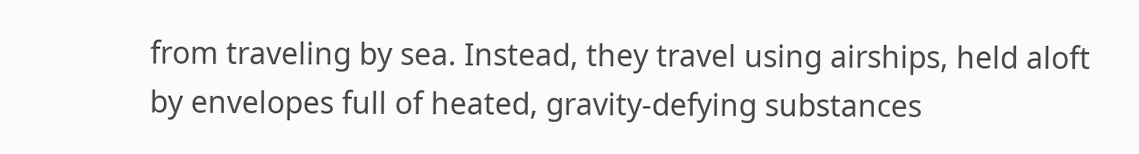from traveling by sea. Instead, they travel using airships, held aloft by envelopes full of heated, gravity-defying substances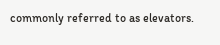commonly referred to as elevators.